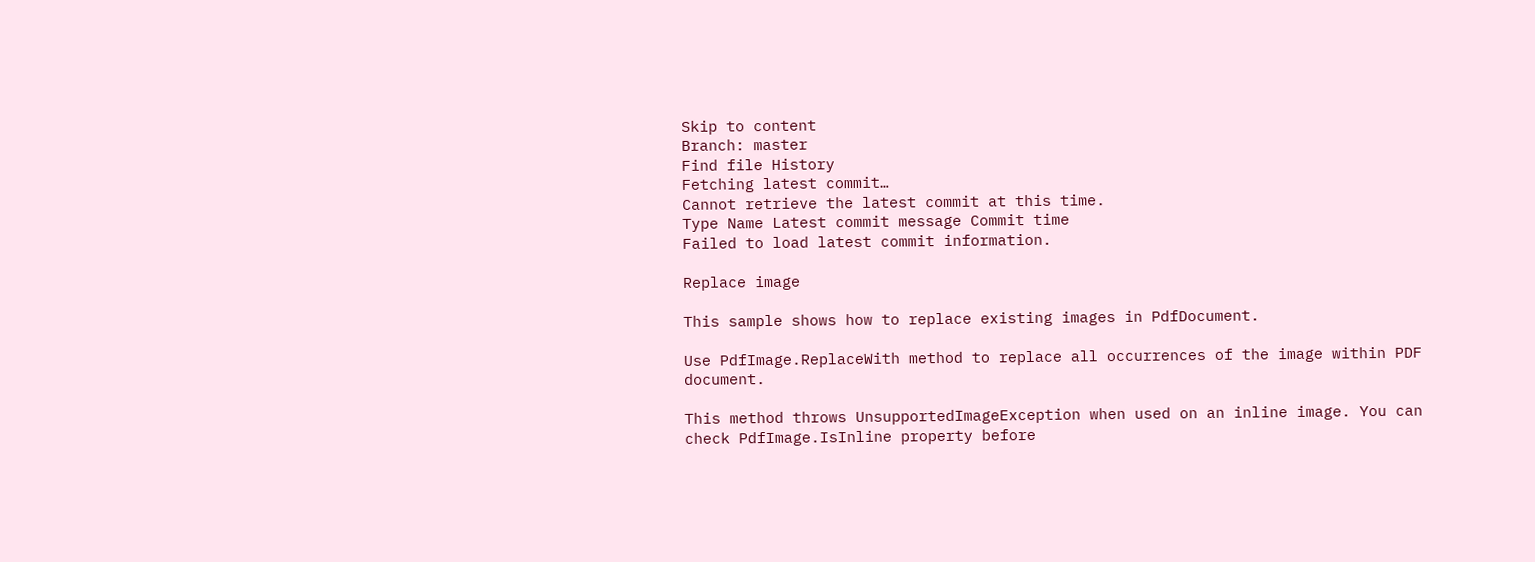Skip to content
Branch: master
Find file History
Fetching latest commit…
Cannot retrieve the latest commit at this time.
Type Name Latest commit message Commit time
Failed to load latest commit information.

Replace image

This sample shows how to replace existing images in PdfDocument.

Use PdfImage.ReplaceWith method to replace all occurrences of the image within PDF document.

This method throws UnsupportedImageException when used on an inline image. You can check PdfImage.IsInline property before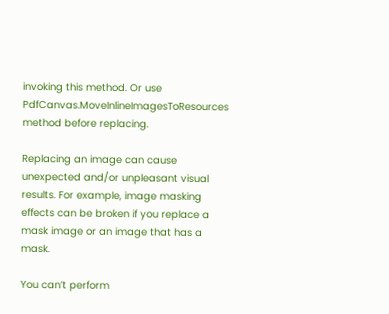invoking this method. Or use PdfCanvas.MoveInlineImagesToResources method before replacing.

Replacing an image can cause unexpected and/or unpleasant visual results. For example, image masking effects can be broken if you replace a mask image or an image that has a mask.

You can’t perform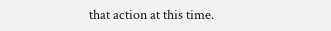that action at this time.